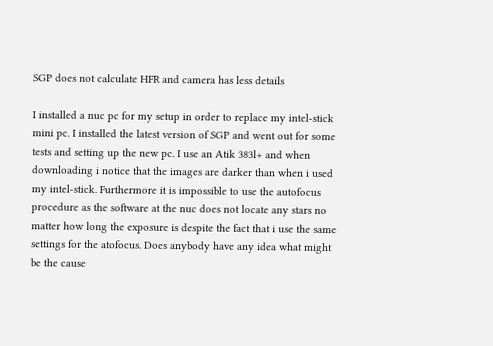SGP does not calculate HFR and camera has less details

I installed a nuc pc for my setup in order to replace my intel-stick mini pc. I installed the latest version of SGP and went out for some tests and setting up the new pc. I use an Atik 383l+ and when downloading i notice that the images are darker than when i used my intel-stick. Furthermore it is impossible to use the autofocus procedure as the software at the nuc does not locate any stars no matter how long the exposure is despite the fact that i use the same settings for the atofocus. Does anybody have any idea what might be the cause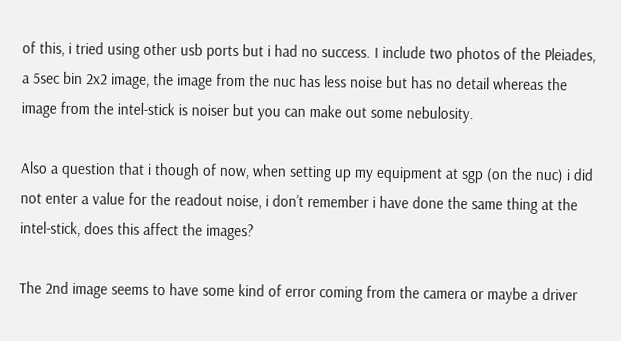of this, i tried using other usb ports but i had no success. I include two photos of the Pleiades, a 5sec bin 2x2 image, the image from the nuc has less noise but has no detail whereas the image from the intel-stick is noiser but you can make out some nebulosity.

Also a question that i though of now, when setting up my equipment at sgp (on the nuc) i did not enter a value for the readout noise, i don’t remember i have done the same thing at the intel-stick, does this affect the images?

The 2nd image seems to have some kind of error coming from the camera or maybe a driver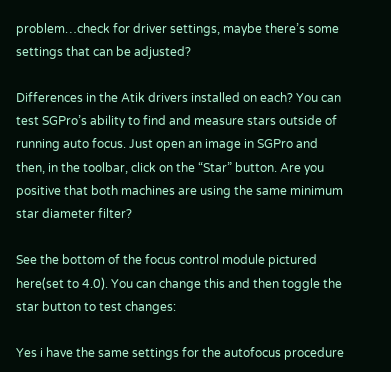problem…check for driver settings, maybe there’s some settings that can be adjusted?

Differences in the Atik drivers installed on each? You can test SGPro’s ability to find and measure stars outside of running auto focus. Just open an image in SGPro and then, in the toolbar, click on the “Star” button. Are you positive that both machines are using the same minimum star diameter filter?

See the bottom of the focus control module pictured here(set to 4.0). You can change this and then toggle the star button to test changes:

Yes i have the same settings for the autofocus procedure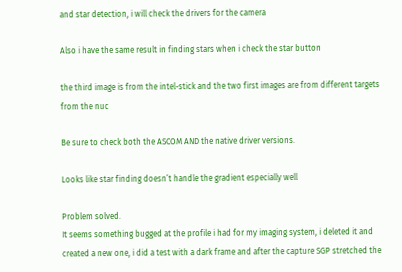and star detection, i will check the drivers for the camera

Also i have the same result in finding stars when i check the star button

the third image is from the intel-stick and the two first images are from different targets from the nuc

Be sure to check both the ASCOM AND the native driver versions.

Looks like star finding doesn’t handle the gradient especially well

Problem solved.
It seems something bugged at the profile i had for my imaging system, i deleted it and created a new one, i did a test with a dark frame and after the capture SGP stretched the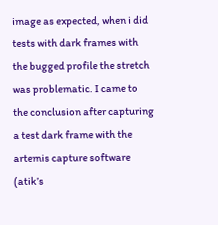image as expected, when i did tests with dark frames with the bugged profile the stretch was problematic. I came to the conclusion after capturing a test dark frame with the artemis capture software (atik’s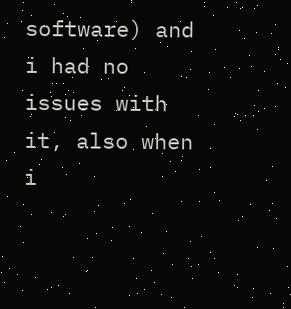software) and i had no issues with it, also when i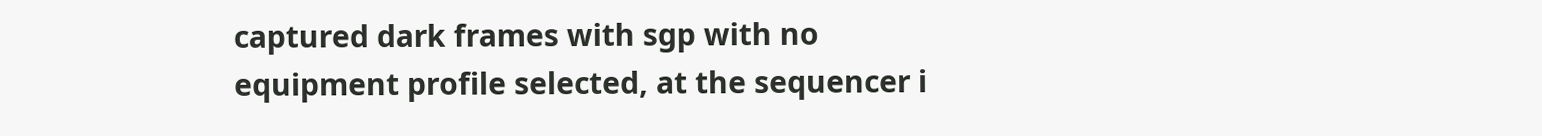captured dark frames with sgp with no equipment profile selected, at the sequencer i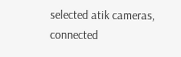selected atik cameras, connected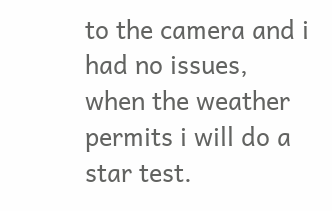to the camera and i had no issues, when the weather permits i will do a star test.